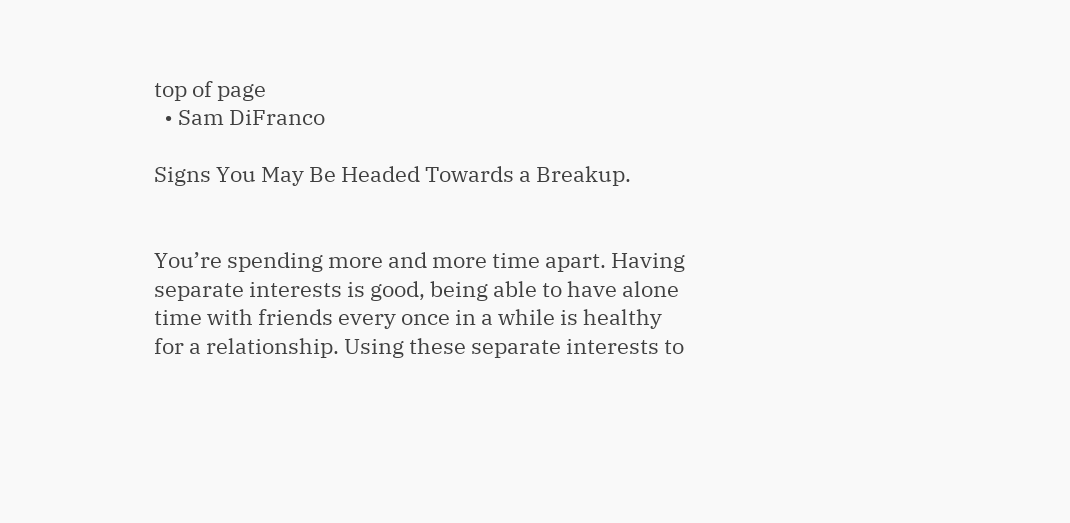top of page
  • Sam DiFranco

Signs You May Be Headed Towards a Breakup.


You’re spending more and more time apart. Having separate interests is good, being able to have alone time with friends every once in a while is healthy for a relationship. Using these separate interests to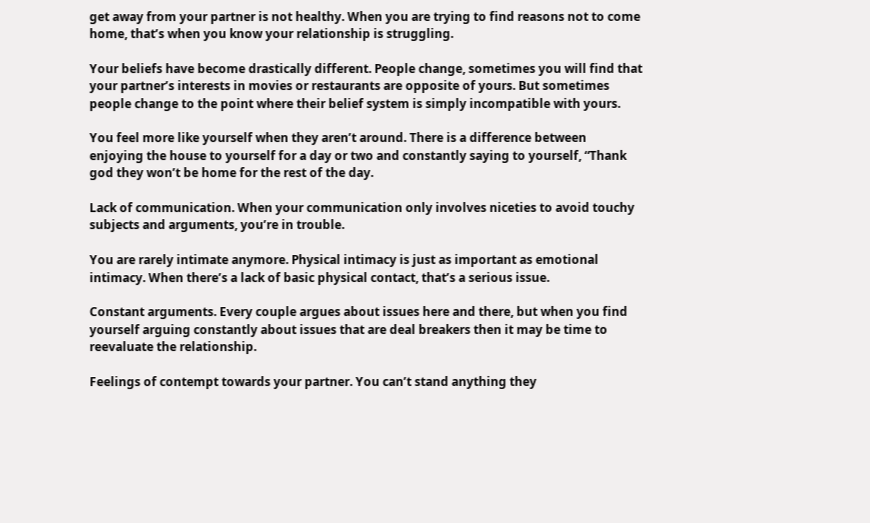get away from your partner is not healthy. When you are trying to find reasons not to come home, that’s when you know your relationship is struggling.

Your beliefs have become drastically different. People change, sometimes you will find that your partner’s interests in movies or restaurants are opposite of yours. But sometimes people change to the point where their belief system is simply incompatible with yours.

You feel more like yourself when they aren’t around. There is a difference between enjoying the house to yourself for a day or two and constantly saying to yourself, “Thank god they won’t be home for the rest of the day.

Lack of communication. When your communication only involves niceties to avoid touchy subjects and arguments, you’re in trouble.

You are rarely intimate anymore. Physical intimacy is just as important as emotional intimacy. When there’s a lack of basic physical contact, that’s a serious issue.

Constant arguments. Every couple argues about issues here and there, but when you find yourself arguing constantly about issues that are deal breakers then it may be time to reevaluate the relationship.

Feelings of contempt towards your partner. You can’t stand anything they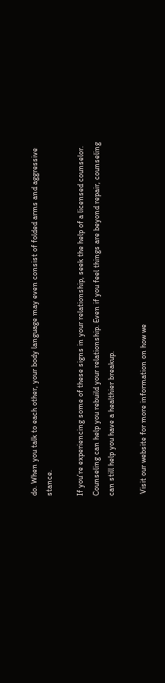do. When you talk to each other, your body language may even consist of folded arms and aggressive stance.

If you’re experiencing some of these signs in your relationship, seek the help of a licensed counselor. Counseling can help you rebuild your relationship. Even if you feel things are beyond repair, counseling can still help you have a healthier breakup.

 Visit our website for more information on how we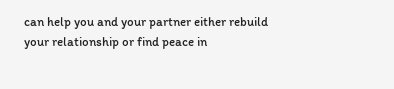can help you and your partner either rebuild your relationship or find peace in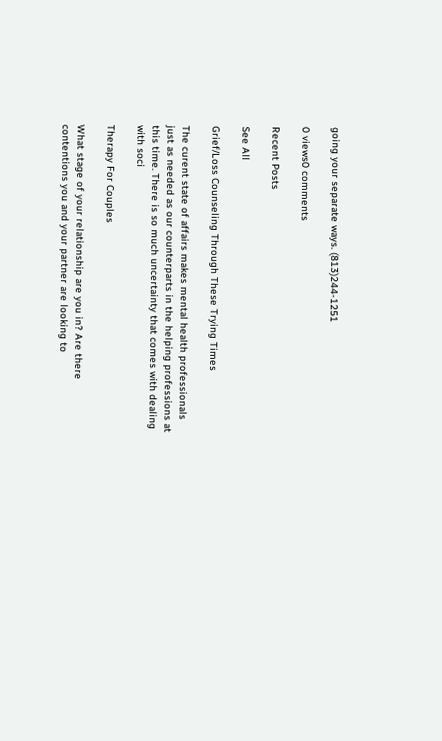going your separate ways. (813)244-1251

0 views0 comments

Recent Posts

See All

Grief/Loss Counseling Through These Trying Times

The curent state of affairs makes mental health professionals just as needed as our counterparts in the helping professions at this time. There is so much uncertainty that comes with dealing with soci

Therapy For Couples

What stage of your relationship are you in? Are there contentions you and your partner are looking to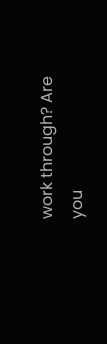work through? Are you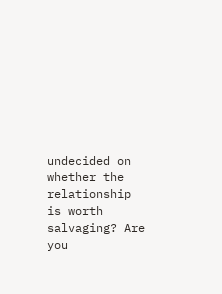undecided on whether the relationship is worth salvaging? Are you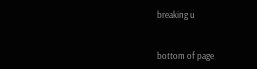breaking u


bottom of page